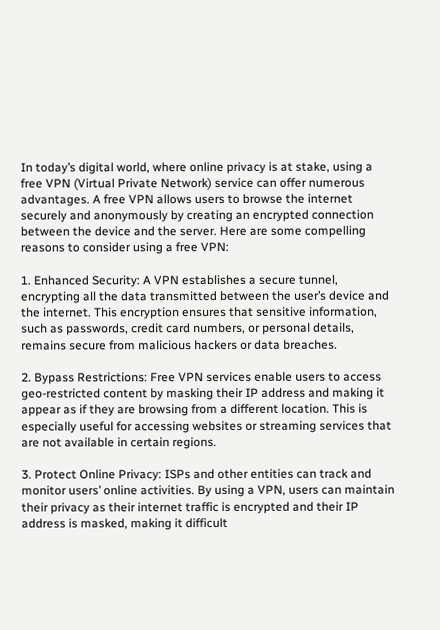In today’s digital world, where online privacy is at stake, using a free VPN (Virtual Private Network) service can offer numerous advantages. A free VPN allows users to browse the internet securely and anonymously by creating an encrypted connection between the device and the server. Here are some compelling reasons to consider using a free VPN:

1. Enhanced Security: A VPN establishes a secure tunnel, encrypting all the data transmitted between the user’s device and the internet. This encryption ensures that sensitive information, such as passwords, credit card numbers, or personal details, remains secure from malicious hackers or data breaches.

2. Bypass Restrictions: Free VPN services enable users to access geo-restricted content by masking their IP address and making it appear as if they are browsing from a different location. This is especially useful for accessing websites or streaming services that are not available in certain regions.

3. Protect Online Privacy: ISPs and other entities can track and monitor users’ online activities. By using a VPN, users can maintain their privacy as their internet traffic is encrypted and their IP address is masked, making it difficult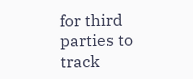for third parties to track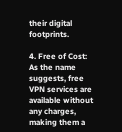their digital footprints.

4. Free of Cost: As the name suggests, free VPN services are available without any charges, making them a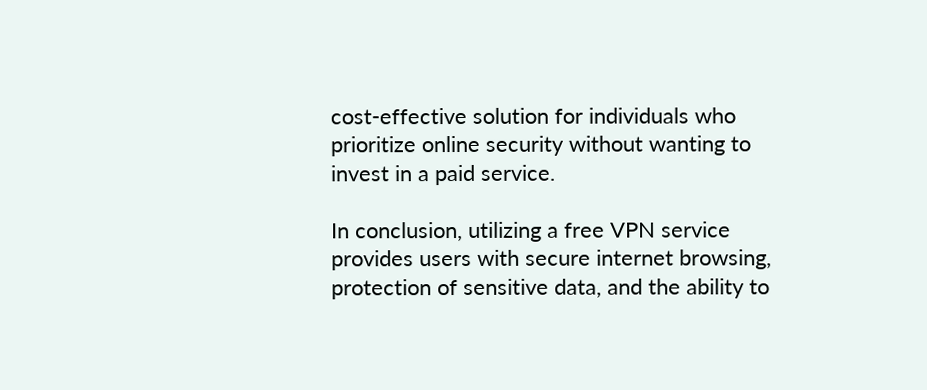cost-effective solution for individuals who prioritize online security without wanting to invest in a paid service.

In conclusion, utilizing a free VPN service provides users with secure internet browsing, protection of sensitive data, and the ability to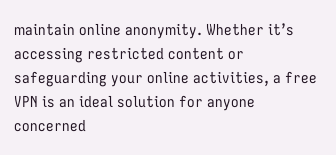maintain online anonymity. Whether it’s accessing restricted content or safeguarding your online activities, a free VPN is an ideal solution for anyone concerned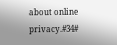about online privacy.#34#